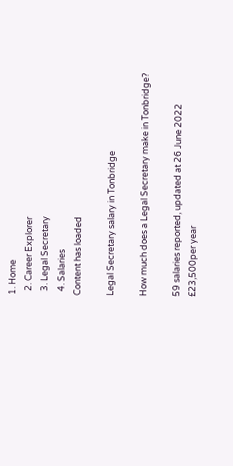1. Home
  2. Career Explorer
  3. Legal Secretary
  4. Salaries
Content has loaded

Legal Secretary salary in Tonbridge

How much does a Legal Secretary make in Tonbridge?

59 salaries reported, updated at 26 June 2022
£23,500per year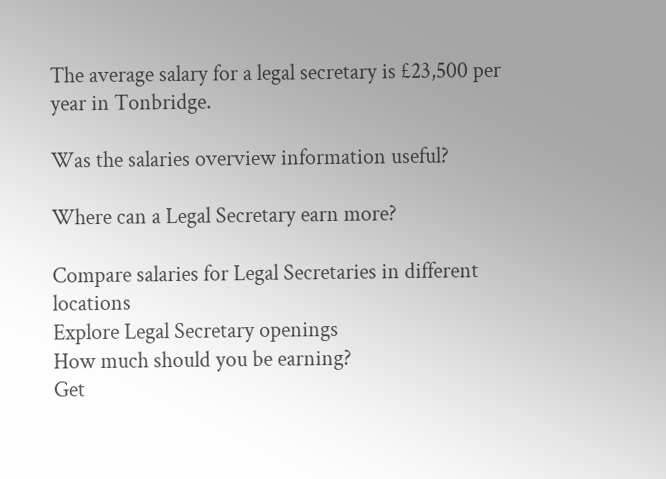The average salary for a legal secretary is £23,500 per year in Tonbridge.

Was the salaries overview information useful?

Where can a Legal Secretary earn more?

Compare salaries for Legal Secretaries in different locations
Explore Legal Secretary openings
How much should you be earning?
Get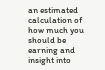an estimated calculation of how much you should be earning and insight into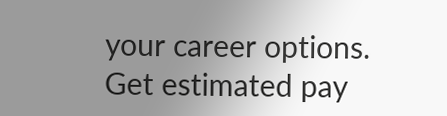your career options.
Get estimated pay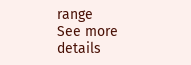range
See more details